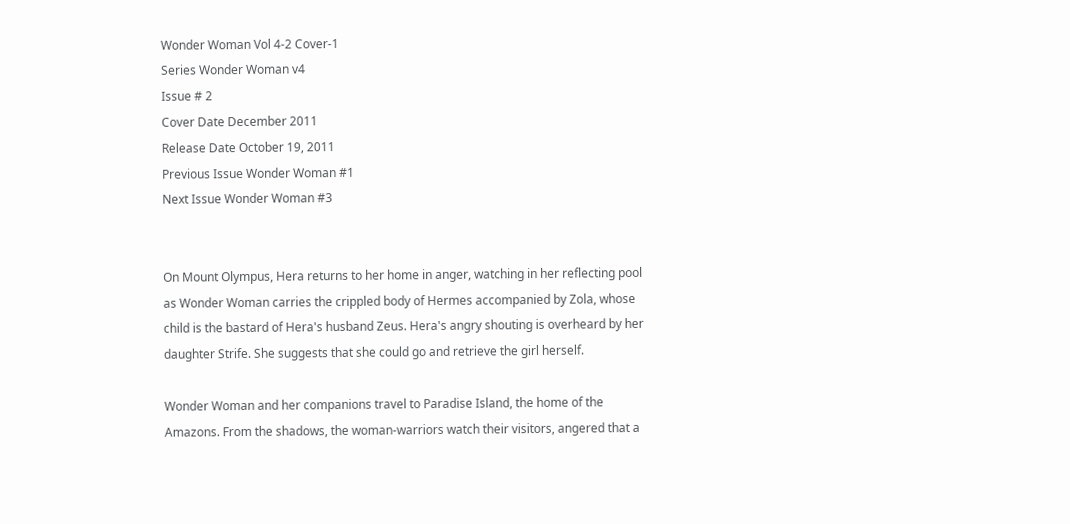Wonder Woman Vol 4-2 Cover-1
Series Wonder Woman v4
Issue # 2
Cover Date December 2011
Release Date October 19, 2011
Previous Issue Wonder Woman #1
Next Issue Wonder Woman #3


On Mount Olympus, Hera returns to her home in anger, watching in her reflecting pool as Wonder Woman carries the crippled body of Hermes accompanied by Zola, whose child is the bastard of Hera's husband Zeus. Hera's angry shouting is overheard by her daughter Strife. She suggests that she could go and retrieve the girl herself.

Wonder Woman and her companions travel to Paradise Island, the home of the Amazons. From the shadows, the woman-warriors watch their visitors, angered that a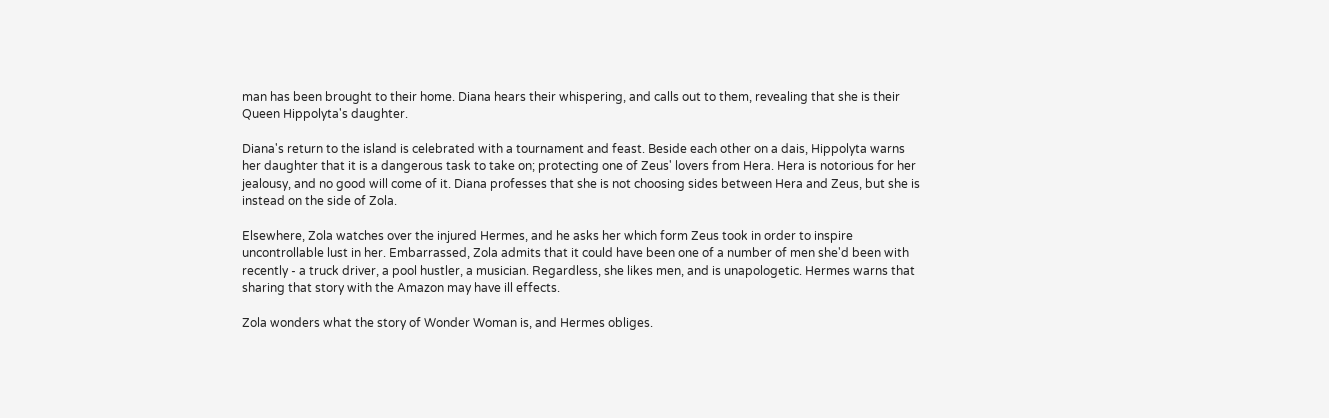man has been brought to their home. Diana hears their whispering, and calls out to them, revealing that she is their Queen Hippolyta's daughter.

Diana's return to the island is celebrated with a tournament and feast. Beside each other on a dais, Hippolyta warns her daughter that it is a dangerous task to take on; protecting one of Zeus' lovers from Hera. Hera is notorious for her jealousy, and no good will come of it. Diana professes that she is not choosing sides between Hera and Zeus, but she is instead on the side of Zola.

Elsewhere, Zola watches over the injured Hermes, and he asks her which form Zeus took in order to inspire uncontrollable lust in her. Embarrassed, Zola admits that it could have been one of a number of men she'd been with recently - a truck driver, a pool hustler, a musician. Regardless, she likes men, and is unapologetic. Hermes warns that sharing that story with the Amazon may have ill effects.

Zola wonders what the story of Wonder Woman is, and Hermes obliges.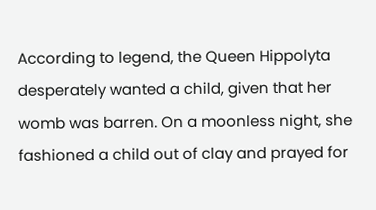According to legend, the Queen Hippolyta desperately wanted a child, given that her womb was barren. On a moonless night, she fashioned a child out of clay and prayed for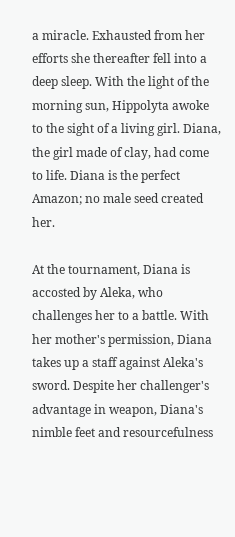a miracle. Exhausted from her efforts she thereafter fell into a deep sleep. With the light of the morning sun, Hippolyta awoke to the sight of a living girl. Diana, the girl made of clay, had come to life. Diana is the perfect Amazon; no male seed created her.

At the tournament, Diana is accosted by Aleka, who challenges her to a battle. With her mother's permission, Diana takes up a staff against Aleka's sword. Despite her challenger's advantage in weapon, Diana's nimble feet and resourcefulness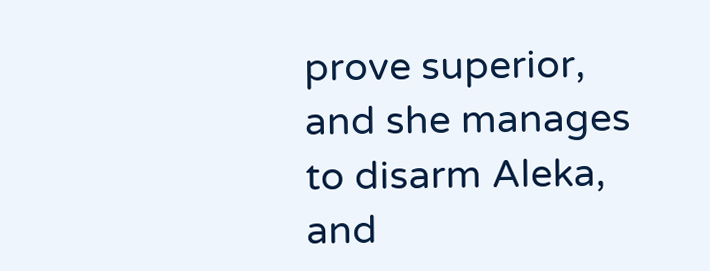prove superior, and she manages to disarm Aleka, and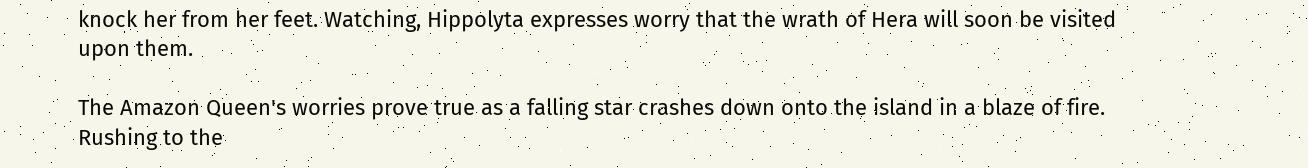knock her from her feet. Watching, Hippolyta expresses worry that the wrath of Hera will soon be visited upon them.

The Amazon Queen's worries prove true as a falling star crashes down onto the island in a blaze of fire. Rushing to the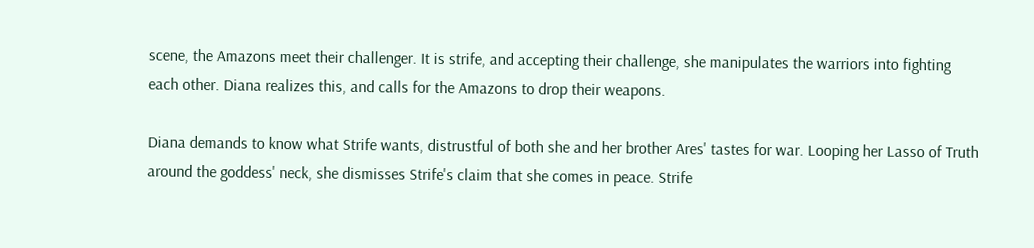scene, the Amazons meet their challenger. It is strife, and accepting their challenge, she manipulates the warriors into fighting each other. Diana realizes this, and calls for the Amazons to drop their weapons.

Diana demands to know what Strife wants, distrustful of both she and her brother Ares' tastes for war. Looping her Lasso of Truth around the goddess' neck, she dismisses Strife's claim that she comes in peace. Strife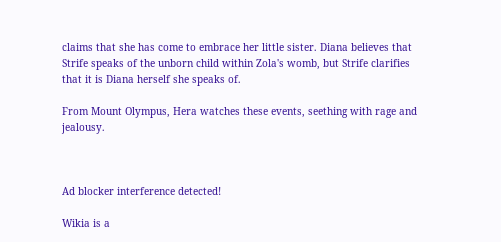claims that she has come to embrace her little sister. Diana believes that Strife speaks of the unborn child within Zola's womb, but Strife clarifies that it is Diana herself she speaks of.

From Mount Olympus, Hera watches these events, seething with rage and jealousy.



Ad blocker interference detected!

Wikia is a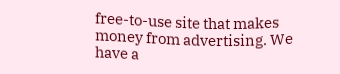free-to-use site that makes money from advertising. We have a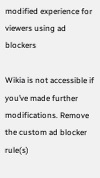modified experience for viewers using ad blockers

Wikia is not accessible if you’ve made further modifications. Remove the custom ad blocker rule(s)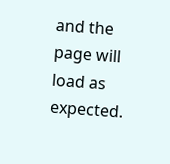and the page will load as expected.